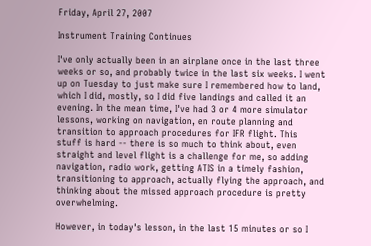Friday, April 27, 2007

Instrument Training Continues

I've only actually been in an airplane once in the last three weeks or so, and probably twice in the last six weeks. I went up on Tuesday to just make sure I remembered how to land, which I did, mostly, so I did five landings and called it an evening. In the mean time, I've had 3 or 4 more simulator lessons, working on navigation, en route planning and transition to approach procedures for IFR flight. This stuff is hard -- there is so much to think about, even straight and level flight is a challenge for me, so adding navigation, radio work, getting ATIS in a timely fashion, transitioning to approach, actually flying the approach, and thinking about the missed approach procedure is pretty overwhelming.

However, in today's lesson, in the last 15 minutes or so I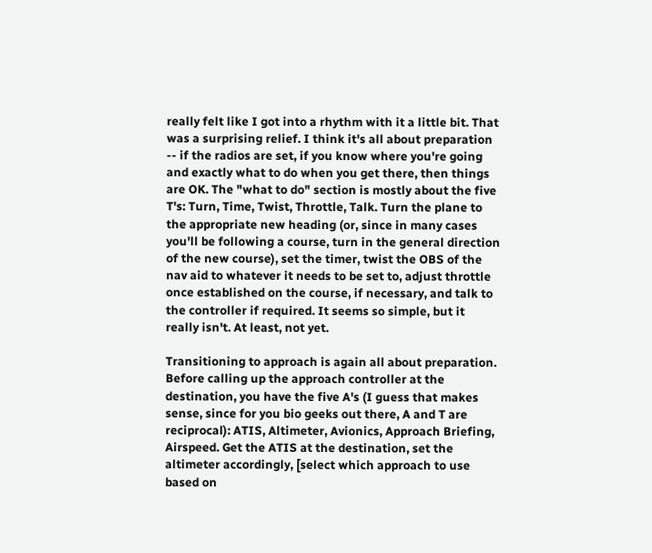really felt like I got into a rhythm with it a little bit. That was a surprising relief. I think it's all about preparation -- if the radios are set, if you know where you're going and exactly what to do when you get there, then things are OK. The "what to do" section is mostly about the five T's: Turn, Time, Twist, Throttle, Talk. Turn the plane to the appropriate new heading (or, since in many cases you'll be following a course, turn in the general direction of the new course), set the timer, twist the OBS of the nav aid to whatever it needs to be set to, adjust throttle once established on the course, if necessary, and talk to the controller if required. It seems so simple, but it really isn't. At least, not yet.

Transitioning to approach is again all about preparation. Before calling up the approach controller at the destination, you have the five A's (I guess that makes sense, since for you bio geeks out there, A and T are reciprocal): ATIS, Altimeter, Avionics, Approach Briefing, Airspeed. Get the ATIS at the destination, set the altimeter accordingly, [select which approach to use based on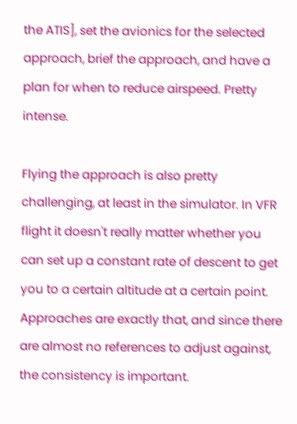the ATIS], set the avionics for the selected approach, brief the approach, and have a plan for when to reduce airspeed. Pretty intense.

Flying the approach is also pretty challenging, at least in the simulator. In VFR flight it doesn't really matter whether you can set up a constant rate of descent to get you to a certain altitude at a certain point. Approaches are exactly that, and since there are almost no references to adjust against, the consistency is important.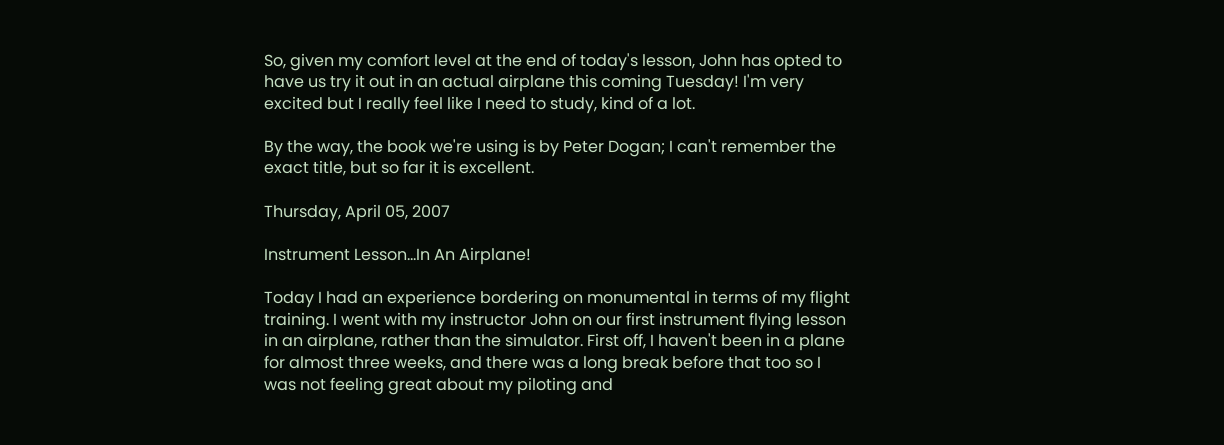So, given my comfort level at the end of today's lesson, John has opted to have us try it out in an actual airplane this coming Tuesday! I'm very excited but I really feel like I need to study, kind of a lot.

By the way, the book we're using is by Peter Dogan; I can't remember the exact title, but so far it is excellent.

Thursday, April 05, 2007

Instrument Lesson...In An Airplane!

Today I had an experience bordering on monumental in terms of my flight training. I went with my instructor John on our first instrument flying lesson in an airplane, rather than the simulator. First off, I haven't been in a plane for almost three weeks, and there was a long break before that too so I was not feeling great about my piloting and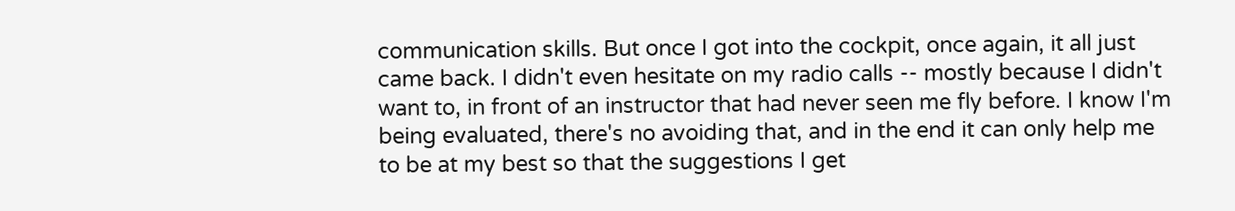communication skills. But once I got into the cockpit, once again, it all just came back. I didn't even hesitate on my radio calls -- mostly because I didn't want to, in front of an instructor that had never seen me fly before. I know I'm being evaluated, there's no avoiding that, and in the end it can only help me to be at my best so that the suggestions I get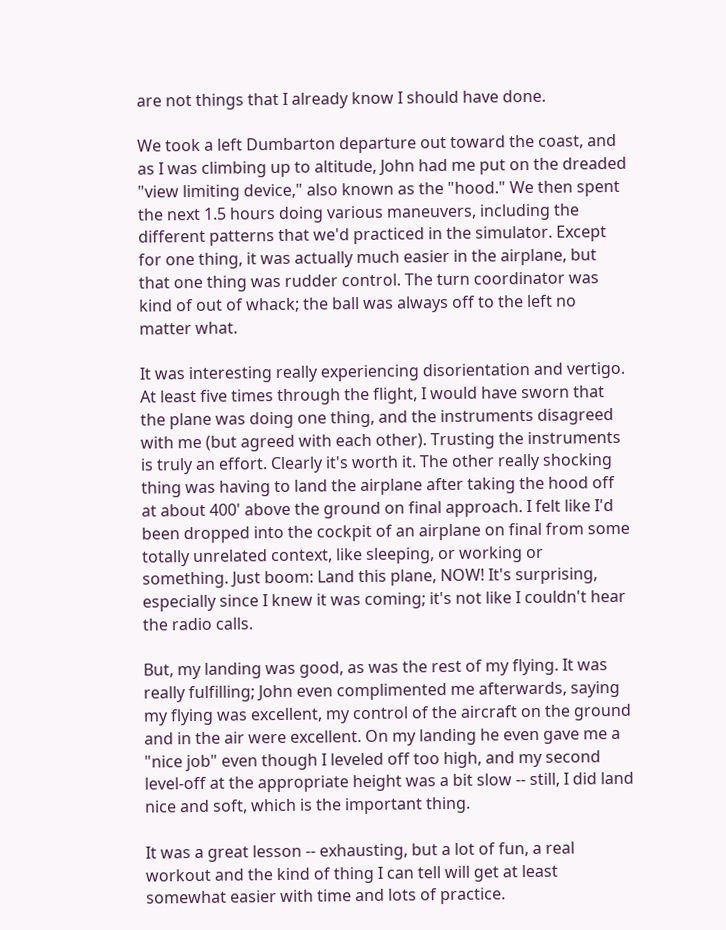are not things that I already know I should have done.

We took a left Dumbarton departure out toward the coast, and as I was climbing up to altitude, John had me put on the dreaded "view limiting device," also known as the "hood." We then spent the next 1.5 hours doing various maneuvers, including the different patterns that we'd practiced in the simulator. Except for one thing, it was actually much easier in the airplane, but that one thing was rudder control. The turn coordinator was kind of out of whack; the ball was always off to the left no matter what.

It was interesting really experiencing disorientation and vertigo. At least five times through the flight, I would have sworn that the plane was doing one thing, and the instruments disagreed with me (but agreed with each other). Trusting the instruments is truly an effort. Clearly it's worth it. The other really shocking thing was having to land the airplane after taking the hood off at about 400' above the ground on final approach. I felt like I'd been dropped into the cockpit of an airplane on final from some totally unrelated context, like sleeping, or working or something. Just boom: Land this plane, NOW! It's surprising, especially since I knew it was coming; it's not like I couldn't hear the radio calls.

But, my landing was good, as was the rest of my flying. It was really fulfilling; John even complimented me afterwards, saying my flying was excellent, my control of the aircraft on the ground and in the air were excellent. On my landing he even gave me a "nice job" even though I leveled off too high, and my second level-off at the appropriate height was a bit slow -- still, I did land nice and soft, which is the important thing.

It was a great lesson -- exhausting, but a lot of fun, a real workout and the kind of thing I can tell will get at least somewhat easier with time and lots of practice.